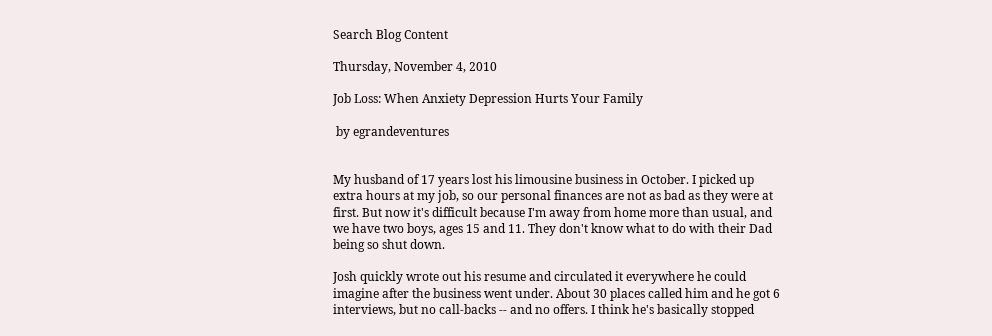Search Blog Content

Thursday, November 4, 2010

Job Loss: When Anxiety Depression Hurts Your Family

 by egrandeventures


My husband of 17 years lost his limousine business in October. I picked up extra hours at my job, so our personal finances are not as bad as they were at first. But now it's difficult because I'm away from home more than usual, and we have two boys, ages 15 and 11. They don't know what to do with their Dad being so shut down.

Josh quickly wrote out his resume and circulated it everywhere he could imagine after the business went under. About 30 places called him and he got 6 interviews, but no call-backs -- and no offers. I think he's basically stopped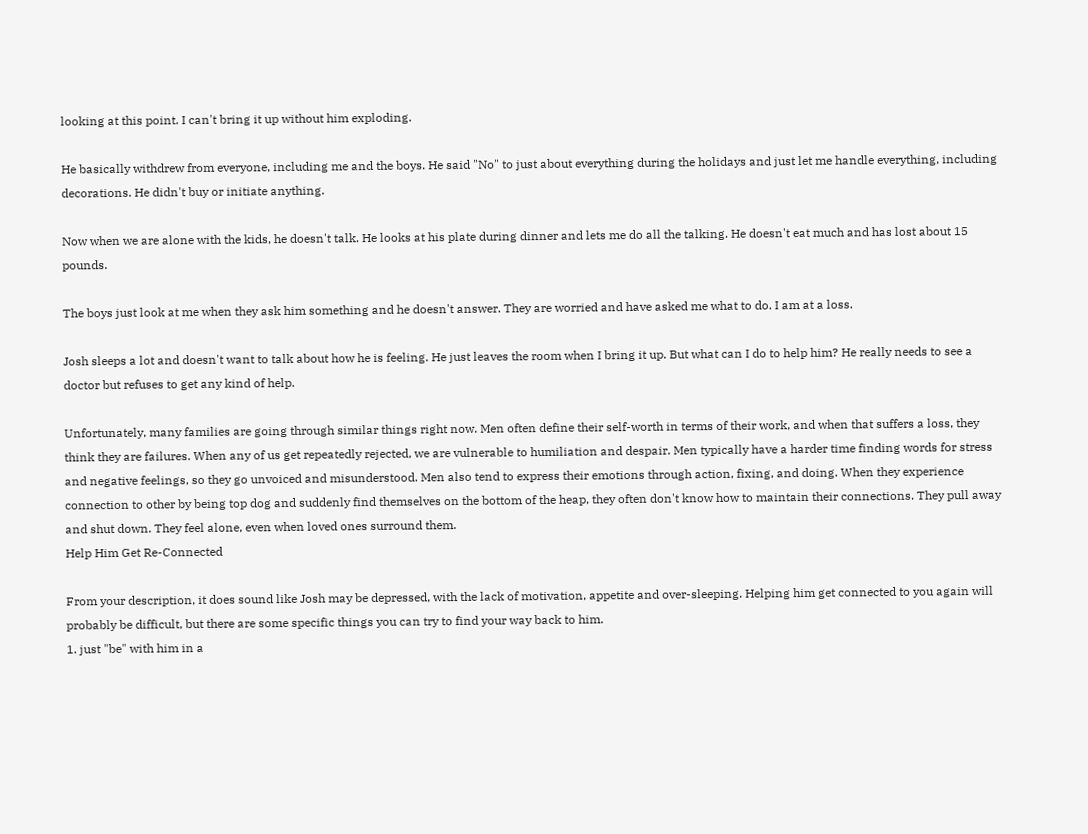looking at this point. I can't bring it up without him exploding.

He basically withdrew from everyone, including me and the boys. He said "No" to just about everything during the holidays and just let me handle everything, including decorations. He didn't buy or initiate anything.

Now when we are alone with the kids, he doesn't talk. He looks at his plate during dinner and lets me do all the talking. He doesn't eat much and has lost about 15 pounds.

The boys just look at me when they ask him something and he doesn't answer. They are worried and have asked me what to do. I am at a loss.

Josh sleeps a lot and doesn't want to talk about how he is feeling. He just leaves the room when I bring it up. But what can I do to help him? He really needs to see a doctor but refuses to get any kind of help.

Unfortunately, many families are going through similar things right now. Men often define their self-worth in terms of their work, and when that suffers a loss, they think they are failures. When any of us get repeatedly rejected, we are vulnerable to humiliation and despair. Men typically have a harder time finding words for stress and negative feelings, so they go unvoiced and misunderstood. Men also tend to express their emotions through action, fixing, and doing. When they experience connection to other by being top dog and suddenly find themselves on the bottom of the heap, they often don't know how to maintain their connections. They pull away and shut down. They feel alone, even when loved ones surround them.
Help Him Get Re-Connected

From your description, it does sound like Josh may be depressed, with the lack of motivation, appetite and over-sleeping. Helping him get connected to you again will probably be difficult, but there are some specific things you can try to find your way back to him.
1. just "be" with him in a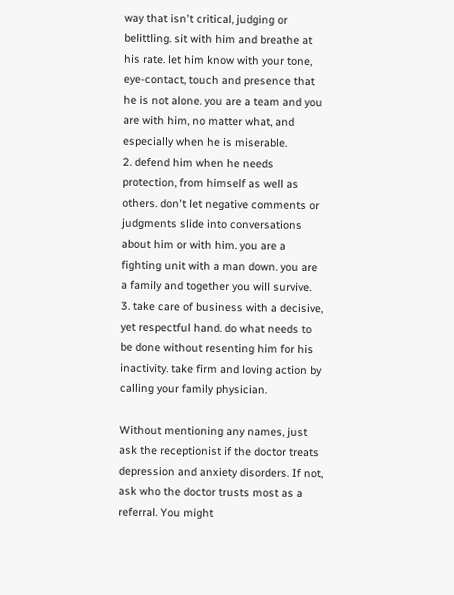way that isn't critical, judging or belittling. sit with him and breathe at his rate. let him know with your tone, eye-contact, touch and presence that he is not alone. you are a team and you are with him, no matter what, and especially when he is miserable.
2. defend him when he needs protection, from himself as well as others. don't let negative comments or judgments slide into conversations about him or with him. you are a fighting unit with a man down. you are a family and together you will survive.
3. take care of business with a decisive, yet respectful hand. do what needs to be done without resenting him for his inactivity. take firm and loving action by calling your family physician.

Without mentioning any names, just ask the receptionist if the doctor treats depression and anxiety disorders. If not, ask who the doctor trusts most as a referral. You might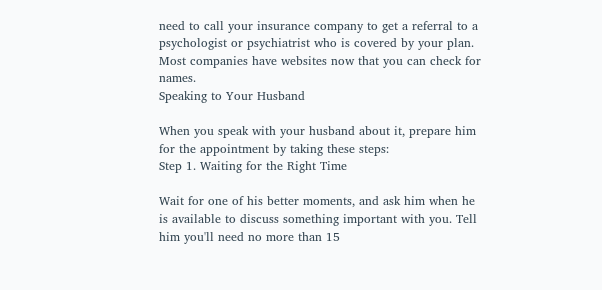need to call your insurance company to get a referral to a psychologist or psychiatrist who is covered by your plan. Most companies have websites now that you can check for names.
Speaking to Your Husband

When you speak with your husband about it, prepare him for the appointment by taking these steps:
Step 1. Waiting for the Right Time

Wait for one of his better moments, and ask him when he is available to discuss something important with you. Tell him you'll need no more than 15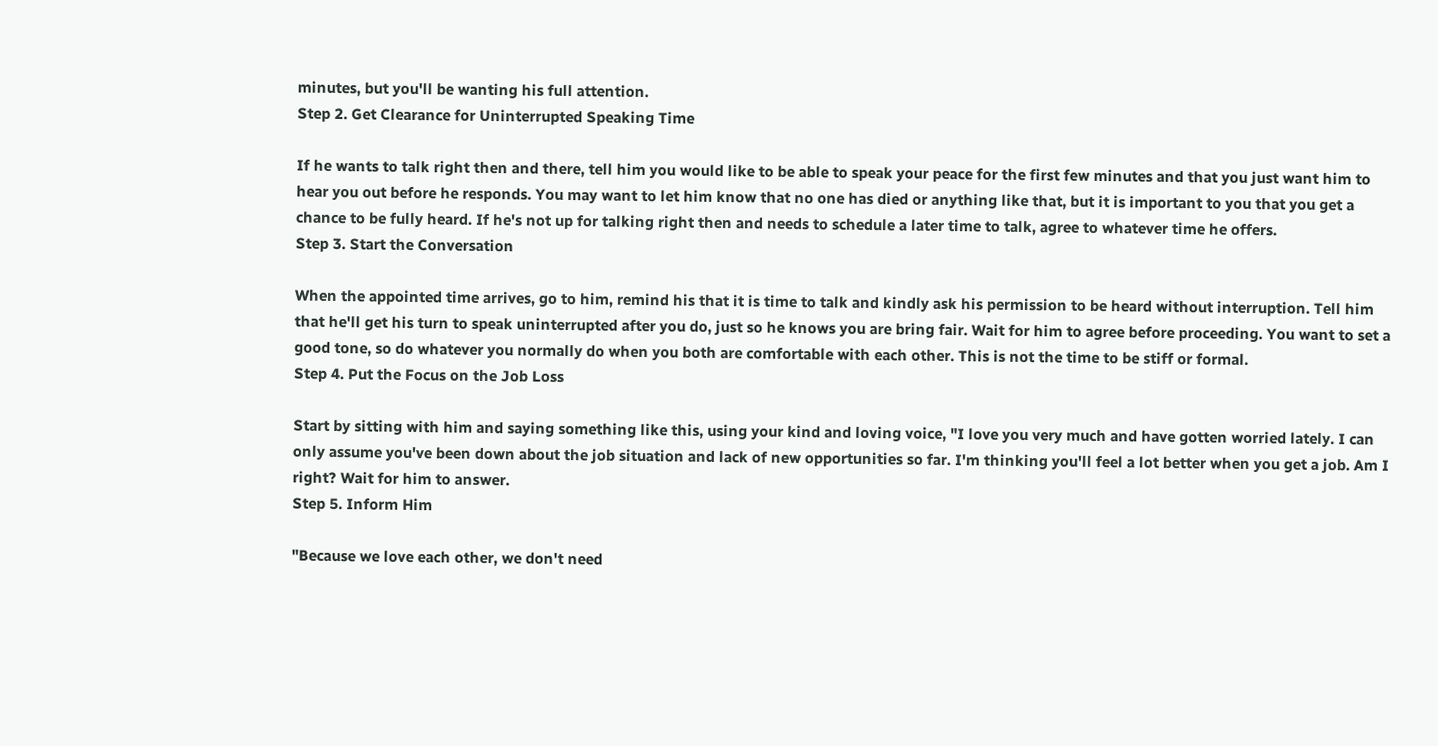minutes, but you'll be wanting his full attention.
Step 2. Get Clearance for Uninterrupted Speaking Time

If he wants to talk right then and there, tell him you would like to be able to speak your peace for the first few minutes and that you just want him to hear you out before he responds. You may want to let him know that no one has died or anything like that, but it is important to you that you get a chance to be fully heard. If he's not up for talking right then and needs to schedule a later time to talk, agree to whatever time he offers.
Step 3. Start the Conversation

When the appointed time arrives, go to him, remind his that it is time to talk and kindly ask his permission to be heard without interruption. Tell him that he'll get his turn to speak uninterrupted after you do, just so he knows you are bring fair. Wait for him to agree before proceeding. You want to set a good tone, so do whatever you normally do when you both are comfortable with each other. This is not the time to be stiff or formal.
Step 4. Put the Focus on the Job Loss

Start by sitting with him and saying something like this, using your kind and loving voice, "I love you very much and have gotten worried lately. I can only assume you've been down about the job situation and lack of new opportunities so far. I'm thinking you'll feel a lot better when you get a job. Am I right? Wait for him to answer.
Step 5. Inform Him

"Because we love each other, we don't need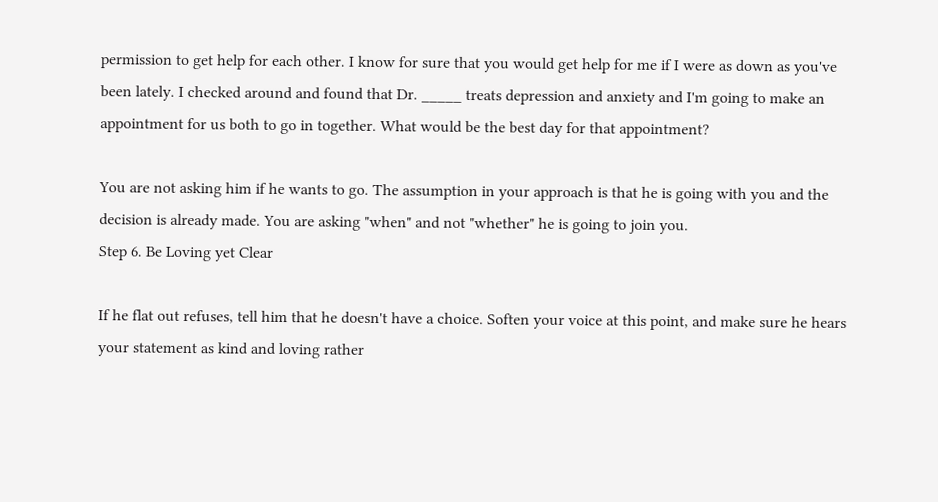permission to get help for each other. I know for sure that you would get help for me if I were as down as you've been lately. I checked around and found that Dr. _____ treats depression and anxiety and I'm going to make an appointment for us both to go in together. What would be the best day for that appointment?

You are not asking him if he wants to go. The assumption in your approach is that he is going with you and the decision is already made. You are asking "when" and not "whether" he is going to join you.
Step 6. Be Loving yet Clear

If he flat out refuses, tell him that he doesn't have a choice. Soften your voice at this point, and make sure he hears your statement as kind and loving rather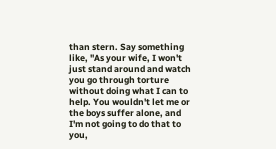than stern. Say something like, "As your wife, I won't just stand around and watch you go through torture without doing what I can to help. You wouldn't let me or the boys suffer alone, and I'm not going to do that to you,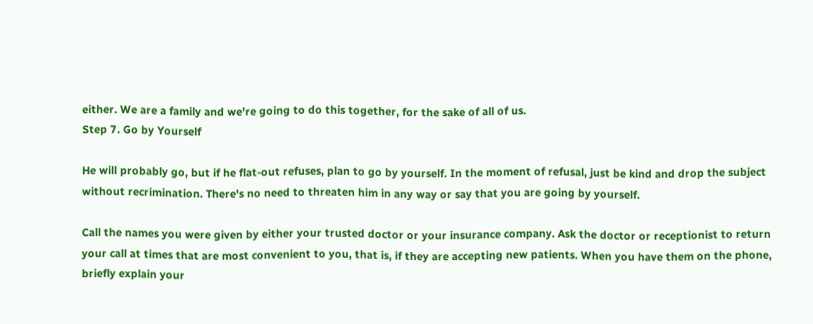either. We are a family and we're going to do this together, for the sake of all of us.
Step 7. Go by Yourself

He will probably go, but if he flat-out refuses, plan to go by yourself. In the moment of refusal, just be kind and drop the subject without recrimination. There's no need to threaten him in any way or say that you are going by yourself.

Call the names you were given by either your trusted doctor or your insurance company. Ask the doctor or receptionist to return your call at times that are most convenient to you, that is, if they are accepting new patients. When you have them on the phone, briefly explain your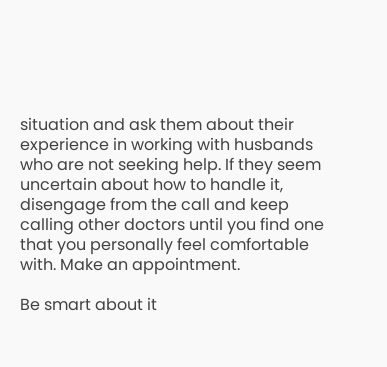situation and ask them about their experience in working with husbands who are not seeking help. If they seem uncertain about how to handle it, disengage from the call and keep calling other doctors until you find one that you personally feel comfortable with. Make an appointment.

Be smart about it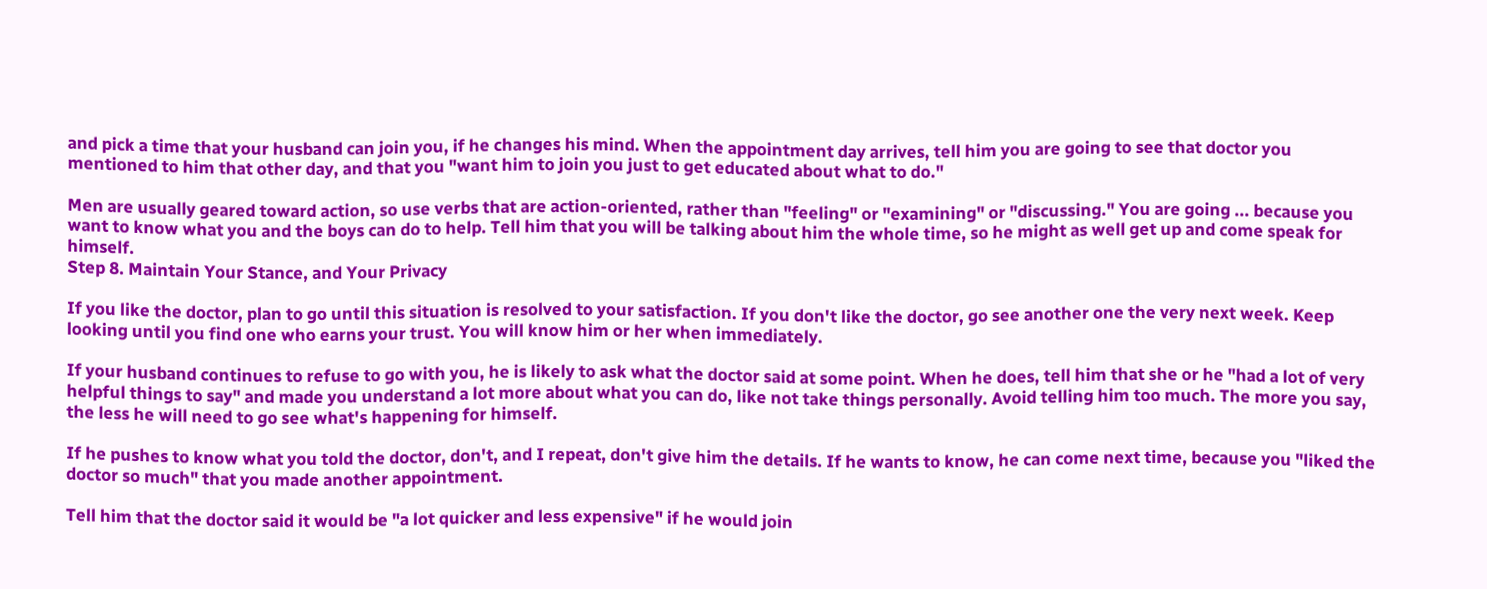and pick a time that your husband can join you, if he changes his mind. When the appointment day arrives, tell him you are going to see that doctor you mentioned to him that other day, and that you "want him to join you just to get educated about what to do."

Men are usually geared toward action, so use verbs that are action-oriented, rather than "feeling" or "examining" or "discussing." You are going ... because you want to know what you and the boys can do to help. Tell him that you will be talking about him the whole time, so he might as well get up and come speak for himself.
Step 8. Maintain Your Stance, and Your Privacy

If you like the doctor, plan to go until this situation is resolved to your satisfaction. If you don't like the doctor, go see another one the very next week. Keep looking until you find one who earns your trust. You will know him or her when immediately.

If your husband continues to refuse to go with you, he is likely to ask what the doctor said at some point. When he does, tell him that she or he "had a lot of very helpful things to say" and made you understand a lot more about what you can do, like not take things personally. Avoid telling him too much. The more you say, the less he will need to go see what's happening for himself.

If he pushes to know what you told the doctor, don't, and I repeat, don't give him the details. If he wants to know, he can come next time, because you "liked the doctor so much" that you made another appointment.

Tell him that the doctor said it would be "a lot quicker and less expensive" if he would join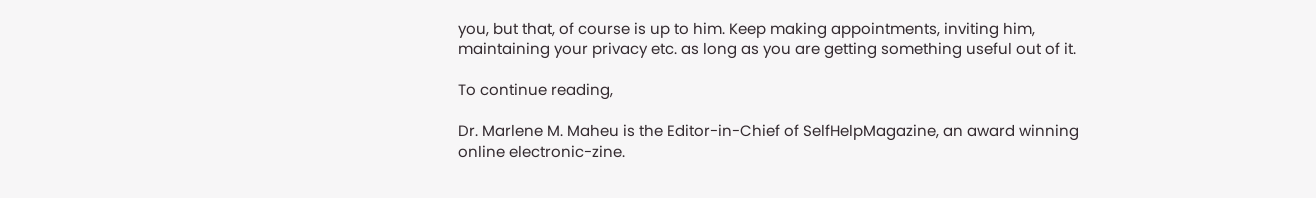you, but that, of course is up to him. Keep making appointments, inviting him, maintaining your privacy etc. as long as you are getting something useful out of it.

To continue reading,

Dr. Marlene M. Maheu is the Editor-in-Chief of SelfHelpMagazine, an award winning online electronic-zine.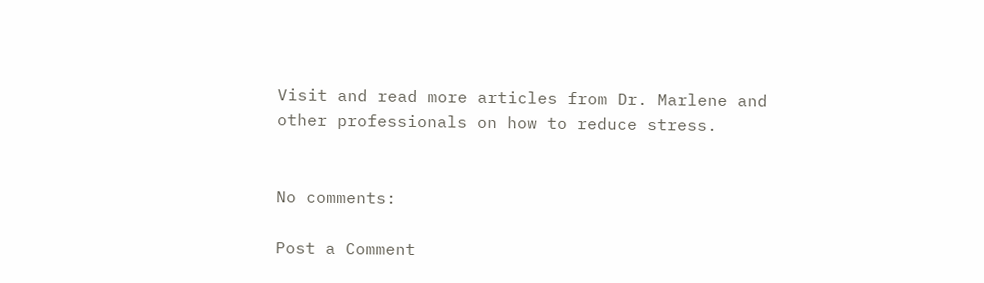Visit and read more articles from Dr. Marlene and other professionals on how to reduce stress.


No comments:

Post a Comment